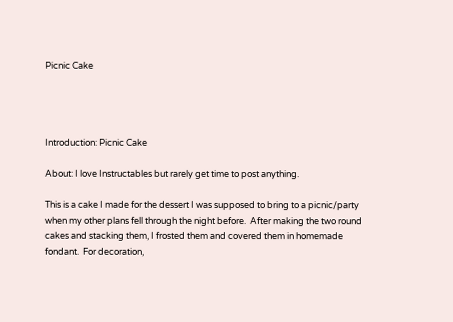Picnic Cake




Introduction: Picnic Cake

About: I love Instructables but rarely get time to post anything.

This is a cake I made for the dessert I was supposed to bring to a picnic/party when my other plans fell through the night before.  After making the two round cakes and stacking them, I frosted them and covered them in homemade fondant.  For decoration,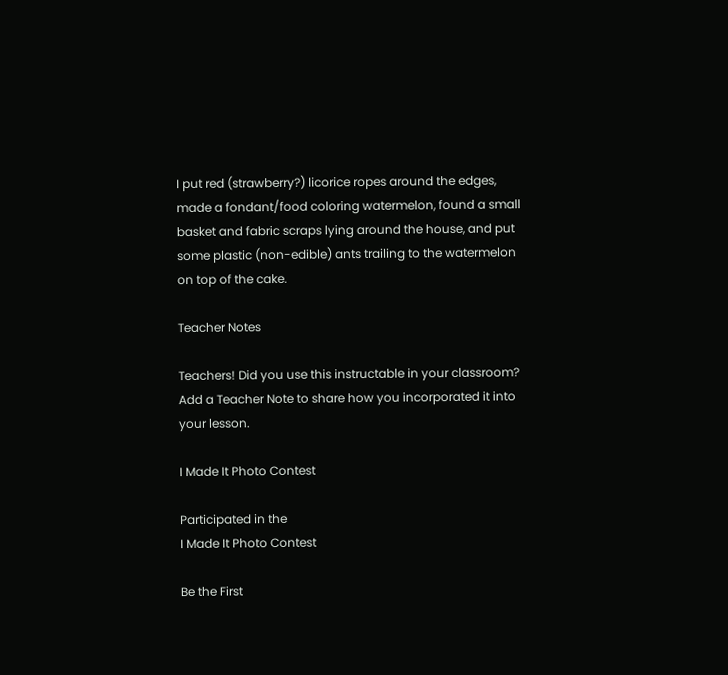I put red (strawberry?) licorice ropes around the edges, made a fondant/food coloring watermelon, found a small basket and fabric scraps lying around the house, and put some plastic (non-edible) ants trailing to the watermelon on top of the cake.

Teacher Notes

Teachers! Did you use this instructable in your classroom?
Add a Teacher Note to share how you incorporated it into your lesson.

I Made It Photo Contest

Participated in the
I Made It Photo Contest

Be the First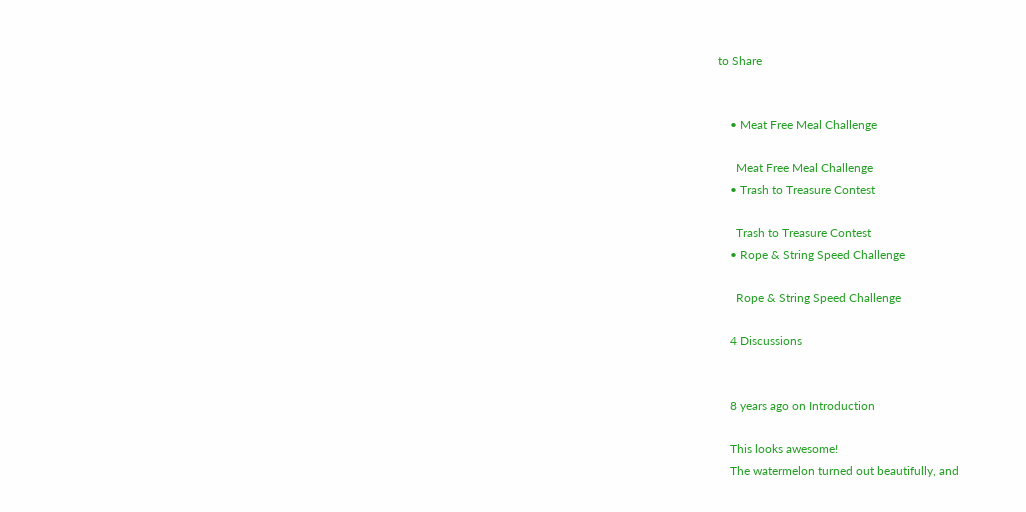to Share


    • Meat Free Meal Challenge

      Meat Free Meal Challenge
    • Trash to Treasure Contest

      Trash to Treasure Contest
    • Rope & String Speed Challenge

      Rope & String Speed Challenge

    4 Discussions


    8 years ago on Introduction

    This looks awesome!
    The watermelon turned out beautifully, and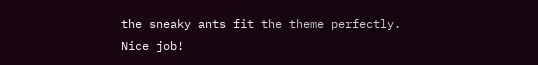the sneaky ants fit the theme perfectly. Nice job!